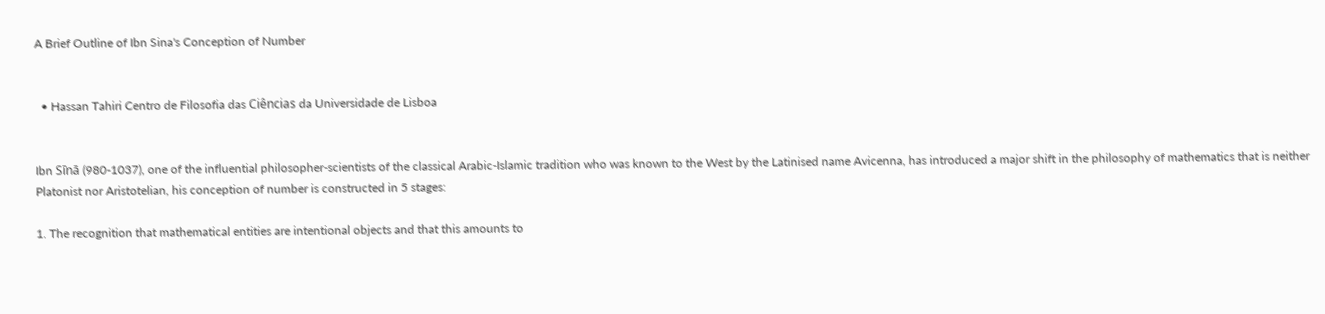A Brief Outline of Ibn Sina's Conception of Number


  • Hassan Tahiri Centro de Filosofia das Ciências da Universidade de Lisboa


Ibn Sı̄nā (980-1037), one of the influential philosopher-scientists of the classical Arabic-Islamic tradition who was known to the West by the Latinised name Avicenna, has introduced a major shift in the philosophy of mathematics that is neither Platonist nor Aristotelian, his conception of number is constructed in 5 stages:

1. The recognition that mathematical entities are intentional objects and that this amounts to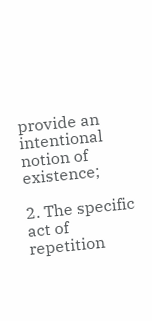provide an intentional notion of existence;

2. The specific act of repetition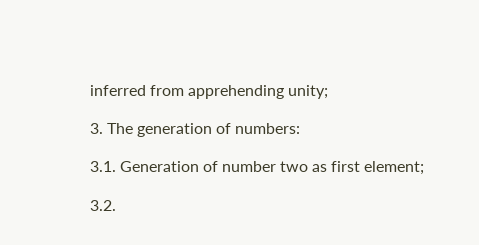inferred from apprehending unity;

3. The generation of numbers:

3.1. Generation of number two as first element;

3.2.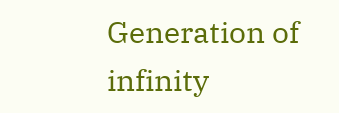Generation of infinity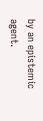by an epistemic agent.